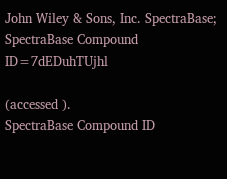John Wiley & Sons, Inc. SpectraBase; SpectraBase Compound ID=7dEDuhTUjhl

(accessed ).
SpectraBase Compound ID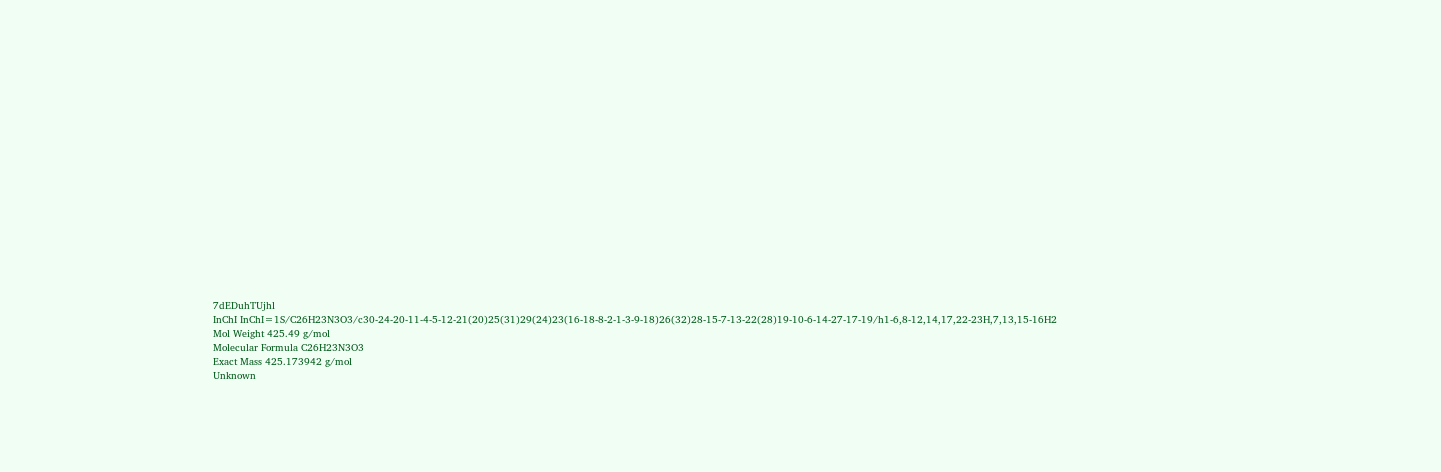7dEDuhTUjhl
InChI InChI=1S/C26H23N3O3/c30-24-20-11-4-5-12-21(20)25(31)29(24)23(16-18-8-2-1-3-9-18)26(32)28-15-7-13-22(28)19-10-6-14-27-17-19/h1-6,8-12,14,17,22-23H,7,13,15-16H2
Mol Weight 425.49 g/mol
Molecular Formula C26H23N3O3
Exact Mass 425.173942 g/mol
Unknown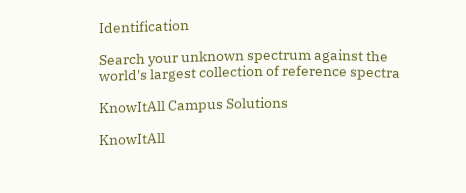Identification

Search your unknown spectrum against the world's largest collection of reference spectra

KnowItAll Campus Solutions

KnowItAll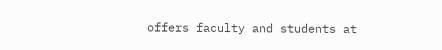offers faculty and students at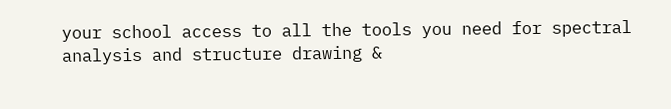your school access to all the tools you need for spectral analysis and structure drawing &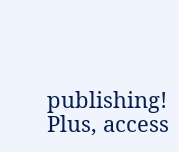publishing! Plus, access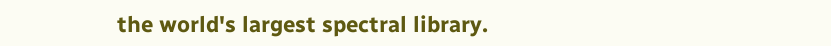the world's largest spectral library.